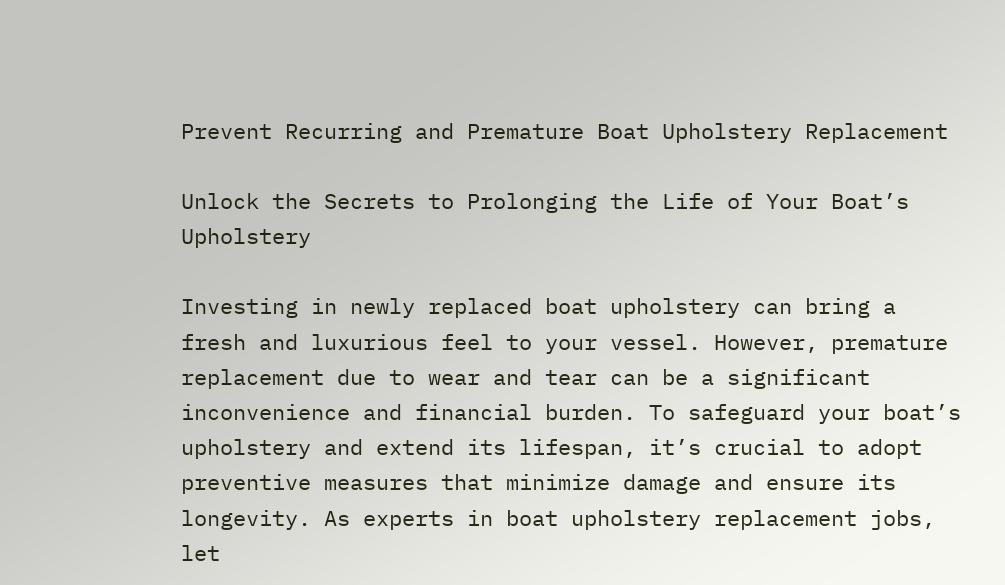Prevent Recurring and Premature Boat Upholstery Replacement

Unlock the Secrets to Prolonging the Life of Your Boat’s Upholstery

Investing in newly replaced boat upholstery can bring a fresh and luxurious feel to your vessel. However, premature replacement due to wear and tear can be a significant inconvenience and financial burden. To safeguard your boat’s upholstery and extend its lifespan, it’s crucial to adopt preventive measures that minimize damage and ensure its longevity. As experts in boat upholstery replacement jobs, let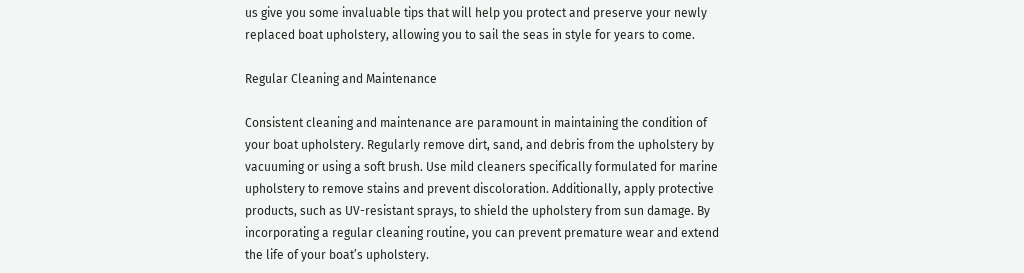us give you some invaluable tips that will help you protect and preserve your newly replaced boat upholstery, allowing you to sail the seas in style for years to come.

Regular Cleaning and Maintenance

Consistent cleaning and maintenance are paramount in maintaining the condition of your boat upholstery. Regularly remove dirt, sand, and debris from the upholstery by vacuuming or using a soft brush. Use mild cleaners specifically formulated for marine upholstery to remove stains and prevent discoloration. Additionally, apply protective products, such as UV-resistant sprays, to shield the upholstery from sun damage. By incorporating a regular cleaning routine, you can prevent premature wear and extend the life of your boat’s upholstery.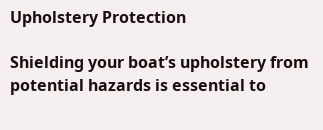Upholstery Protection

Shielding your boat’s upholstery from potential hazards is essential to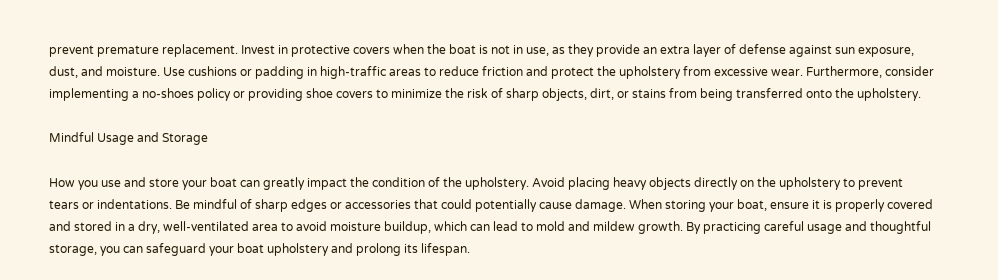prevent premature replacement. Invest in protective covers when the boat is not in use, as they provide an extra layer of defense against sun exposure, dust, and moisture. Use cushions or padding in high-traffic areas to reduce friction and protect the upholstery from excessive wear. Furthermore, consider implementing a no-shoes policy or providing shoe covers to minimize the risk of sharp objects, dirt, or stains from being transferred onto the upholstery.

Mindful Usage and Storage

How you use and store your boat can greatly impact the condition of the upholstery. Avoid placing heavy objects directly on the upholstery to prevent tears or indentations. Be mindful of sharp edges or accessories that could potentially cause damage. When storing your boat, ensure it is properly covered and stored in a dry, well-ventilated area to avoid moisture buildup, which can lead to mold and mildew growth. By practicing careful usage and thoughtful storage, you can safeguard your boat upholstery and prolong its lifespan.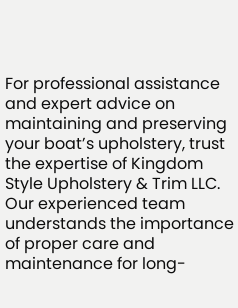For professional assistance and expert advice on maintaining and preserving your boat’s upholstery, trust the expertise of Kingdom Style Upholstery & Trim LLC. Our experienced team understands the importance of proper care and maintenance for long-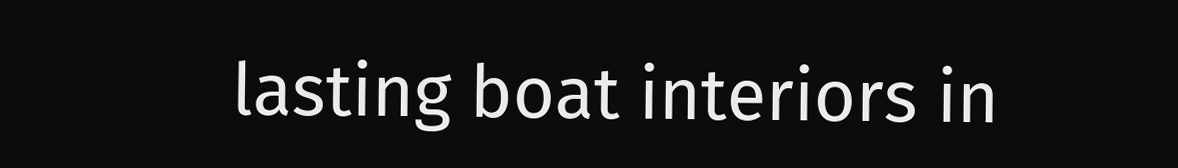lasting boat interiors in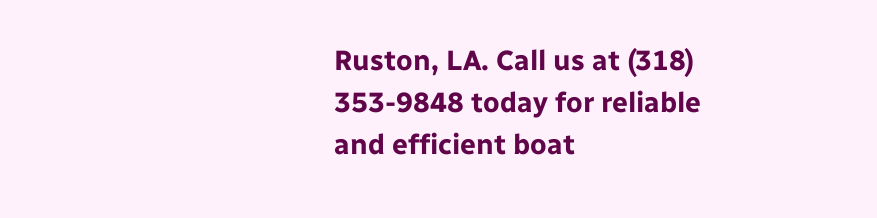Ruston, LA. Call us at (318) 353-9848 today for reliable and efficient boat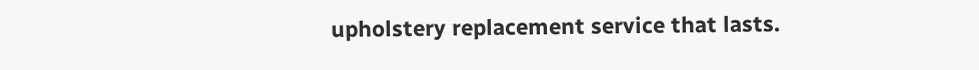upholstery replacement service that lasts.